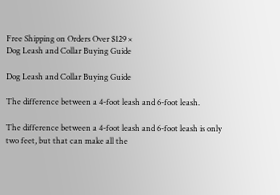Free Shipping on Orders Over $129 ×
Dog Leash and Collar Buying Guide

Dog Leash and Collar Buying Guide

The difference between a 4-foot leash and 6-foot leash.

The difference between a 4-foot leash and 6-foot leash is only two feet, but that can make all the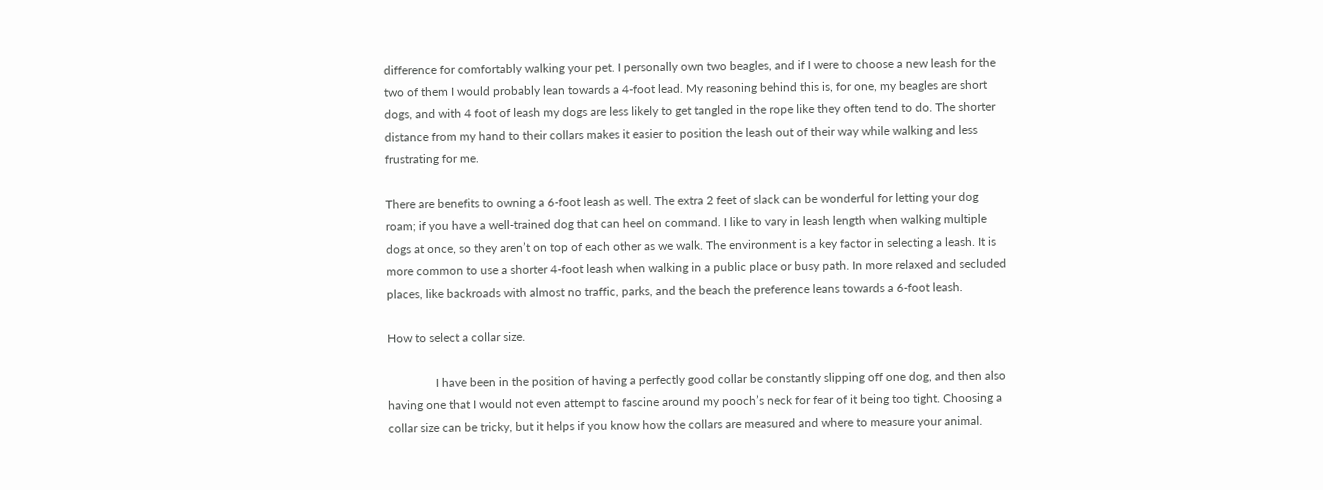difference for comfortably walking your pet. I personally own two beagles, and if I were to choose a new leash for the two of them I would probably lean towards a 4-foot lead. My reasoning behind this is, for one, my beagles are short dogs, and with 4 foot of leash my dogs are less likely to get tangled in the rope like they often tend to do. The shorter distance from my hand to their collars makes it easier to position the leash out of their way while walking and less frustrating for me.

There are benefits to owning a 6-foot leash as well. The extra 2 feet of slack can be wonderful for letting your dog roam; if you have a well-trained dog that can heel on command. I like to vary in leash length when walking multiple dogs at once, so they aren’t on top of each other as we walk. The environment is a key factor in selecting a leash. It is more common to use a shorter 4-foot leash when walking in a public place or busy path. In more relaxed and secluded places, like backroads with almost no traffic, parks, and the beach the preference leans towards a 6-foot leash.

How to select a collar size.

                I have been in the position of having a perfectly good collar be constantly slipping off one dog, and then also having one that I would not even attempt to fascine around my pooch’s neck for fear of it being too tight. Choosing a collar size can be tricky, but it helps if you know how the collars are measured and where to measure your animal.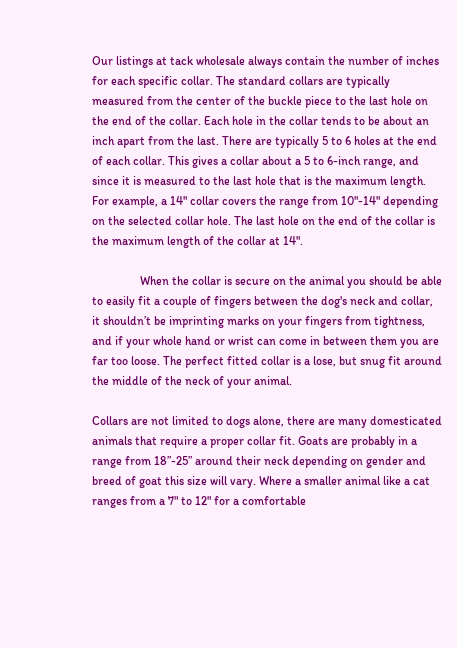Our listings at tack wholesale always contain the number of inches for each specific collar. The standard collars are typically measured from the center of the buckle piece to the last hole on the end of the collar. Each hole in the collar tends to be about an inch apart from the last. There are typically 5 to 6 holes at the end of each collar. This gives a collar about a 5 to 6-inch range, and since it is measured to the last hole that is the maximum length. For example, a 14" collar covers the range from 10"-14" depending on the selected collar hole. The last hole on the end of the collar is the maximum length of the collar at 14".

                When the collar is secure on the animal you should be able to easily fit a couple of fingers between the dog's neck and collar, it shouldn’t be imprinting marks on your fingers from tightness, and if your whole hand or wrist can come in between them you are far too loose. The perfect fitted collar is a lose, but snug fit around the middle of the neck of your animal.

Collars are not limited to dogs alone, there are many domesticated animals that require a proper collar fit. Goats are probably in a range from 18”-25” around their neck depending on gender and breed of goat this size will vary. Where a smaller animal like a cat ranges from a 7" to 12" for a comfortable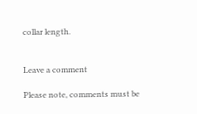collar length.


Leave a comment

Please note, comments must be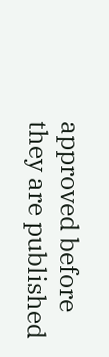approved before they are published